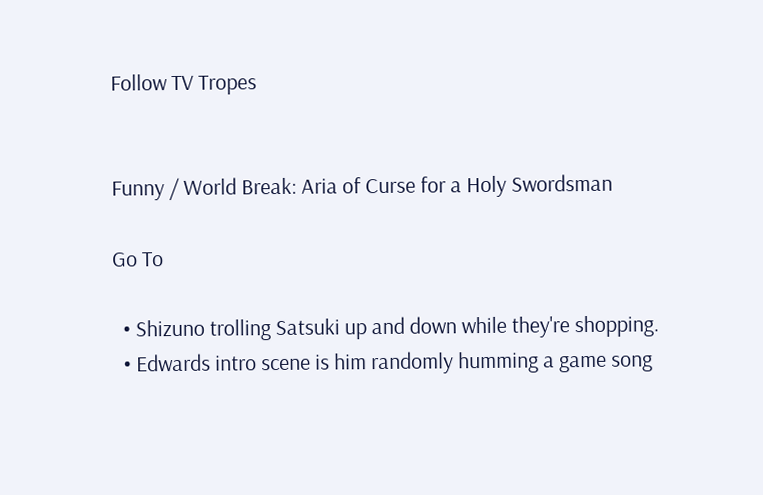Follow TV Tropes


Funny / World Break: Aria of Curse for a Holy Swordsman

Go To

  • Shizuno trolling Satsuki up and down while they're shopping.
  • Edwards intro scene is him randomly humming a game song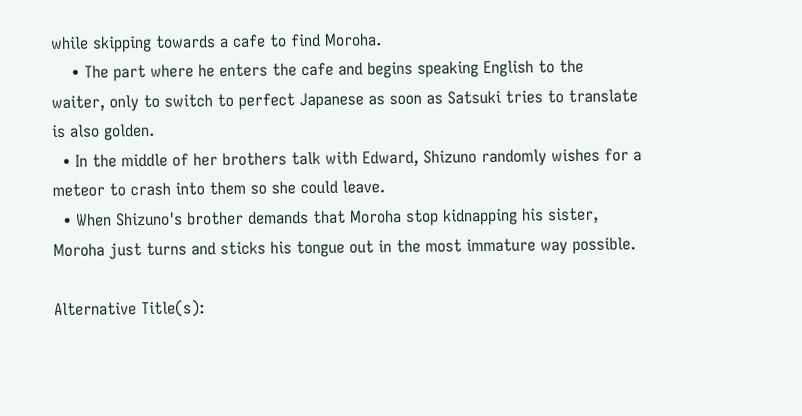while skipping towards a cafe to find Moroha.
    • The part where he enters the cafe and begins speaking English to the waiter, only to switch to perfect Japanese as soon as Satsuki tries to translate is also golden.
  • In the middle of her brothers talk with Edward, Shizuno randomly wishes for a meteor to crash into them so she could leave.
  • When Shizuno's brother demands that Moroha stop kidnapping his sister, Moroha just turns and sticks his tongue out in the most immature way possible.

Alternative Title(s):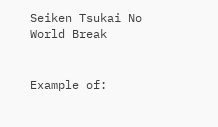Seiken Tsukai No World Break


Example of: